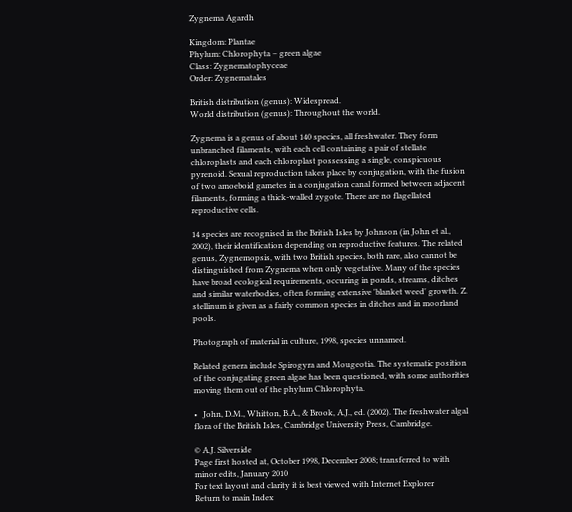Zygnema Agardh

Kingdom: Plantae
Phylum: Chlorophyta – green algae
Class: Zygnematophyceae
Order: Zygnematales

British distribution (genus): Widespread.
World distribution (genus): Throughout the world.

Zygnema is a genus of about 140 species, all freshwater. They form unbranched filaments, with each cell containing a pair of stellate chloroplasts and each chloroplast possessing a single, conspicuous pyrenoid. Sexual reproduction takes place by conjugation, with the fusion of two amoeboid gametes in a conjugation canal formed between adjacent filaments, forming a thick-walled zygote. There are no flagellated reproductive cells.

14 species are recognised in the British Isles by Johnson (in John et al., 2002), their identification depending on reproductive features. The related genus, Zygnemopsis, with two British species, both rare, also cannot be distinguished from Zygnema when only vegetative. Many of the species have broad ecological requirements, occuring in ponds, streams, ditches and similar waterbodies, often forming extensive 'blanket weed' growth. Z. stellinum is given as a fairly common species in ditches and in moorland pools.

Photograph of material in culture, 1998, species unnamed.

Related genera include Spirogyra and Mougeotia. The systematic position of the conjugating green algae has been questioned, with some authorities moving them out of the phylum Chlorophyta.

•   John, D.M., Whitton, B.A., & Brook, A.J., ed. (2002). The freshwater algal flora of the British Isles, Cambridge University Press, Cambridge.

© A.J. Silverside
Page first hosted at, October 1998, December 2008; transferred to with minor edits, January 2010
For text layout and clarity it is best viewed with Internet Explorer
Return to main Index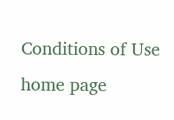Conditions of Use home page